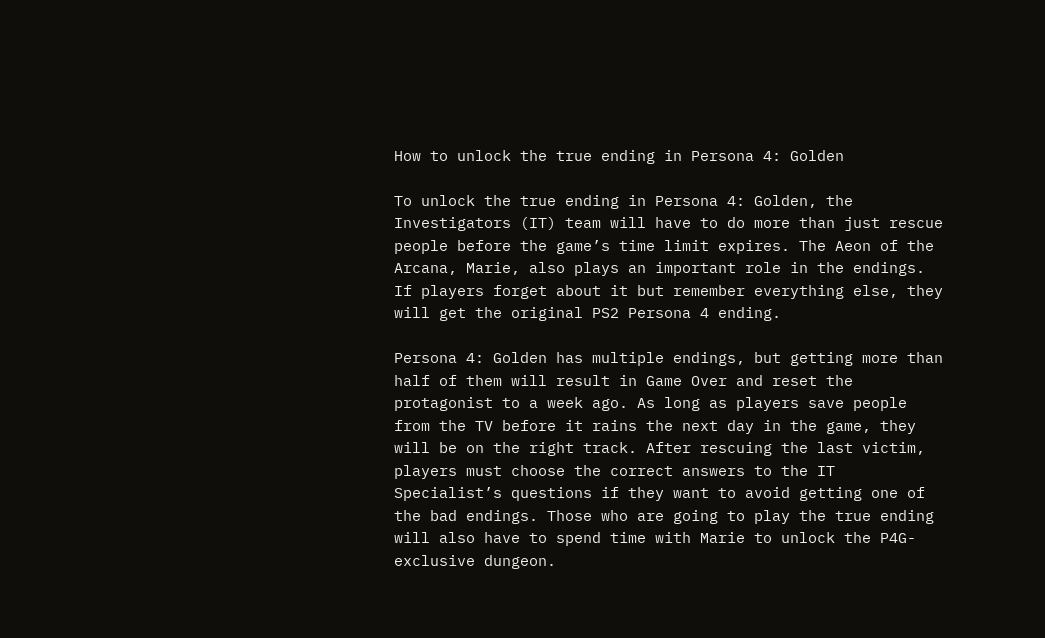How to unlock the true ending in Persona 4: Golden

To unlock the true ending in Persona 4: Golden, the Investigators (IT) team will have to do more than just rescue people before the game’s time limit expires. The Aeon of the Arcana, Marie, also plays an important role in the endings. If players forget about it but remember everything else, they will get the original PS2 Persona 4 ending.

Persona 4: Golden has multiple endings, but getting more than half of them will result in Game Over and reset the protagonist to a week ago. As long as players save people from the TV before it rains the next day in the game, they will be on the right track. After rescuing the last victim, players must choose the correct answers to the IT Specialist’s questions if they want to avoid getting one of the bad endings. Those who are going to play the true ending will also have to spend time with Marie to unlock the P4G-exclusive dungeon.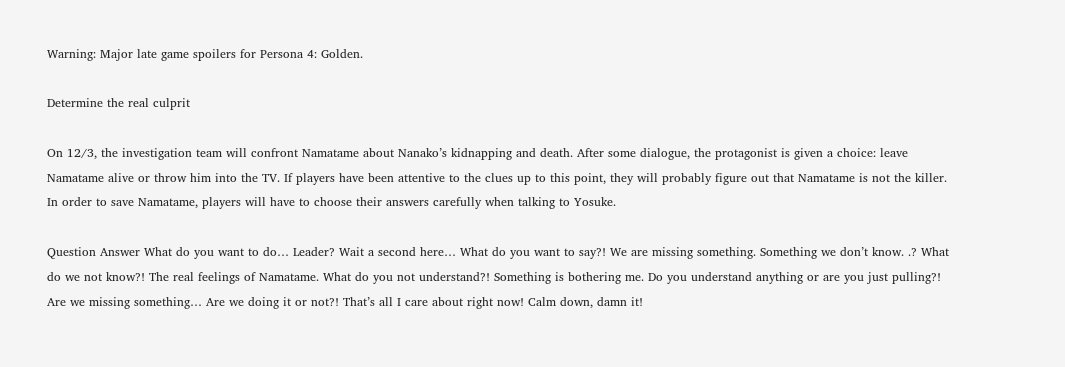Warning: Major late game spoilers for Persona 4: Golden.

Determine the real culprit

On 12/3, the investigation team will confront Namatame about Nanako’s kidnapping and death. After some dialogue, the protagonist is given a choice: leave Namatame alive or throw him into the TV. If players have been attentive to the clues up to this point, they will probably figure out that Namatame is not the killer. In order to save Namatame, players will have to choose their answers carefully when talking to Yosuke.

Question Answer What do you want to do… Leader? Wait a second here… What do you want to say?! We are missing something. Something we don’t know. .? What do we not know?! The real feelings of Namatame. What do you not understand?! Something is bothering me. Do you understand anything or are you just pulling?! Are we missing something… Are we doing it or not?! That’s all I care about right now! Calm down, damn it!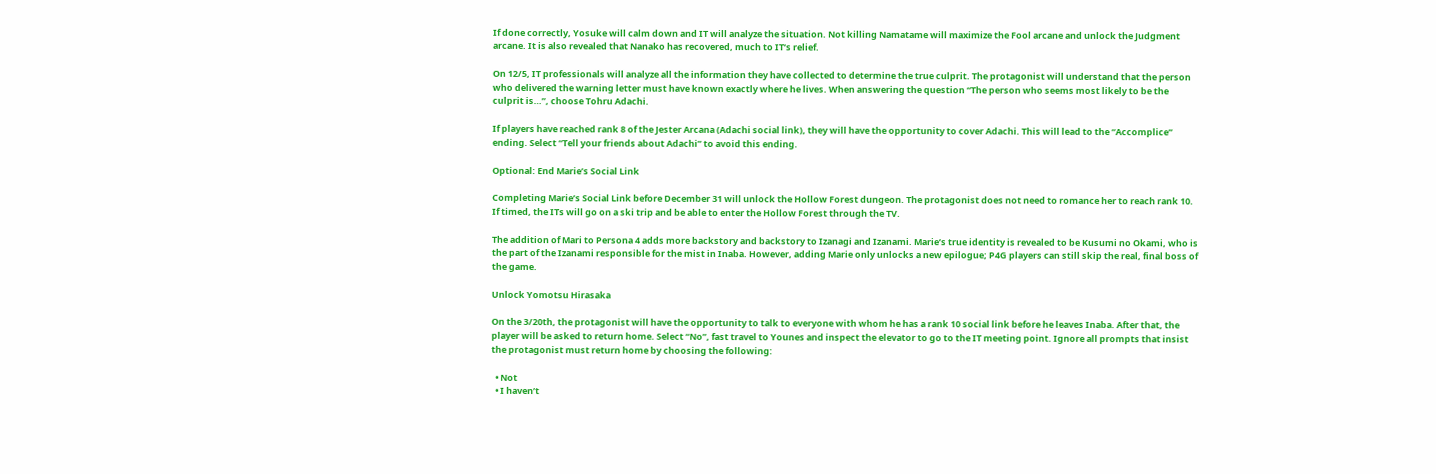If done correctly, Yosuke will calm down and IT will analyze the situation. Not killing Namatame will maximize the Fool arcane and unlock the Judgment arcane. It is also revealed that Nanako has recovered, much to IT’s relief.

On 12/5, IT professionals will analyze all the information they have collected to determine the true culprit. The protagonist will understand that the person who delivered the warning letter must have known exactly where he lives. When answering the question “The person who seems most likely to be the culprit is…”, choose Tohru Adachi.

If players have reached rank 8 of the Jester Arcana (Adachi social link), they will have the opportunity to cover Adachi. This will lead to the “Accomplice” ending. Select “Tell your friends about Adachi” to avoid this ending.

Optional: End Marie’s Social Link

Completing Marie’s Social Link before December 31 will unlock the Hollow Forest dungeon. The protagonist does not need to romance her to reach rank 10. If timed, the ITs will go on a ski trip and be able to enter the Hollow Forest through the TV.

The addition of Mari to Persona 4 adds more backstory and backstory to Izanagi and Izanami. Marie’s true identity is revealed to be Kusumi no Okami, who is the part of the Izanami responsible for the mist in Inaba. However, adding Marie only unlocks a new epilogue; P4G players can still skip the real, final boss of the game.

Unlock Yomotsu Hirasaka

On the 3/20th, the protagonist will have the opportunity to talk to everyone with whom he has a rank 10 social link before he leaves Inaba. After that, the player will be asked to return home. Select “No”, fast travel to Younes and inspect the elevator to go to the IT meeting point. Ignore all prompts that insist the protagonist must return home by choosing the following:

  • Not
  • I haven’t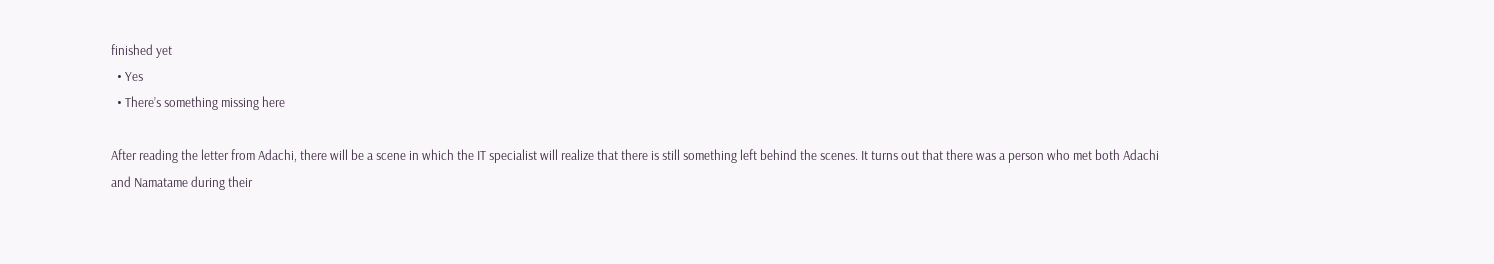finished yet
  • Yes
  • There’s something missing here

After reading the letter from Adachi, there will be a scene in which the IT specialist will realize that there is still something left behind the scenes. It turns out that there was a person who met both Adachi and Namatame during their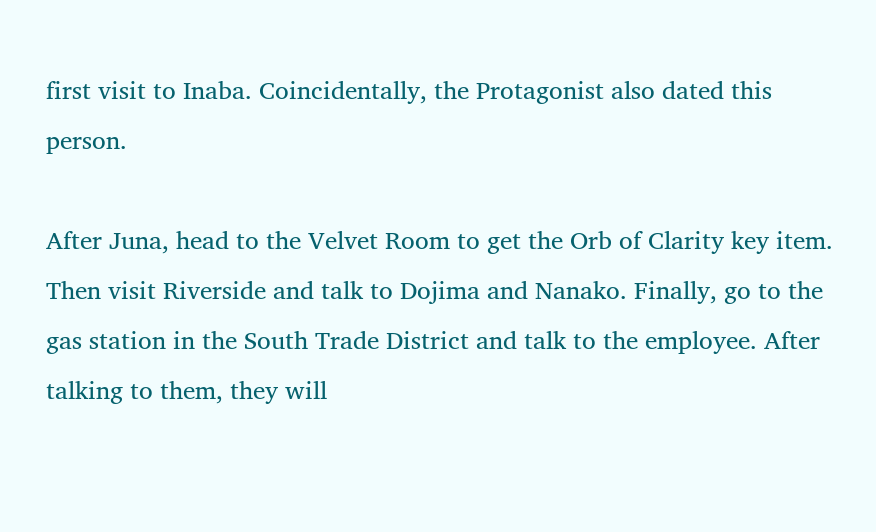first visit to Inaba. Coincidentally, the Protagonist also dated this person.

After Juna, head to the Velvet Room to get the Orb of Clarity key item. Then visit Riverside and talk to Dojima and Nanako. Finally, go to the gas station in the South Trade District and talk to the employee. After talking to them, they will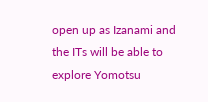open up as Izanami and the ITs will be able to explore Yomotsu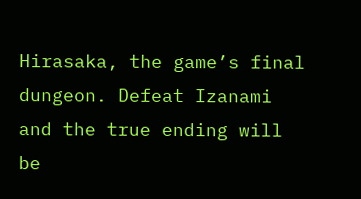Hirasaka, the game’s final dungeon. Defeat Izanami and the true ending will be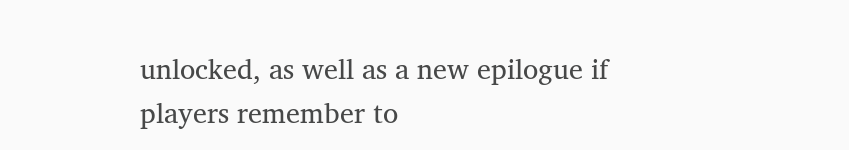unlocked, as well as a new epilogue if players remember to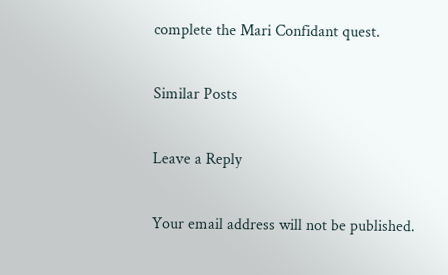complete the Mari Confidant quest.

Similar Posts

Leave a Reply

Your email address will not be published.